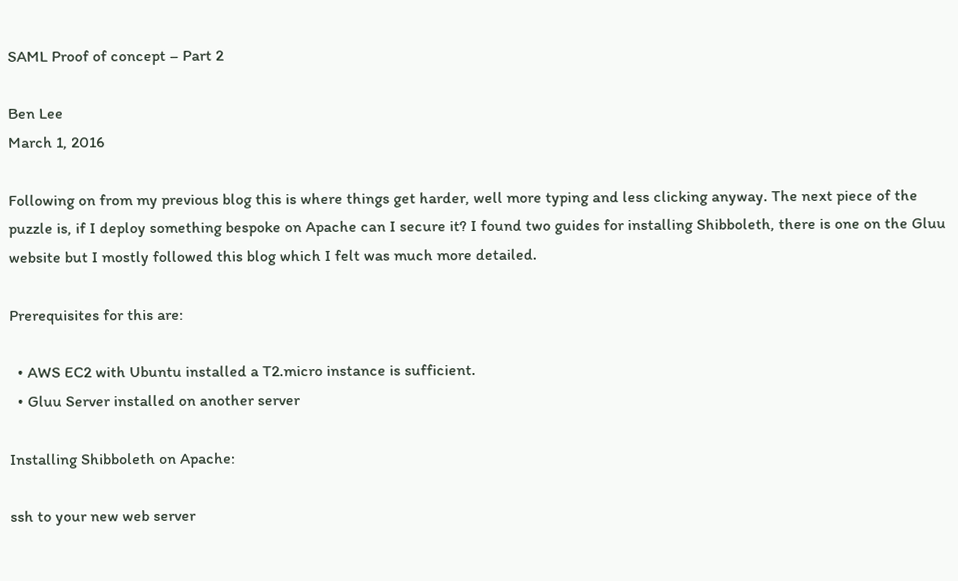SAML Proof of concept – Part 2

Ben Lee
March 1, 2016

Following on from my previous blog this is where things get harder, well more typing and less clicking anyway. The next piece of the puzzle is, if I deploy something bespoke on Apache can I secure it? I found two guides for installing Shibboleth, there is one on the Gluu website but I mostly followed this blog which I felt was much more detailed.

Prerequisites for this are:

  • AWS EC2 with Ubuntu installed a T2.micro instance is sufficient.
  • Gluu Server installed on another server

Installing Shibboleth on Apache:

ssh to your new web server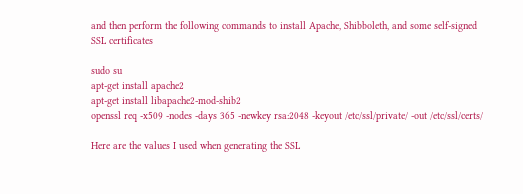and then perform the following commands to install Apache, Shibboleth, and some self-signed SSL certificates

sudo su
apt-get install apache2
apt-get install libapache2-mod-shib2
openssl req -x509 -nodes -days 365 -newkey rsa:2048 -keyout /etc/ssl/private/ -out /etc/ssl/certs/

Here are the values I used when generating the SSL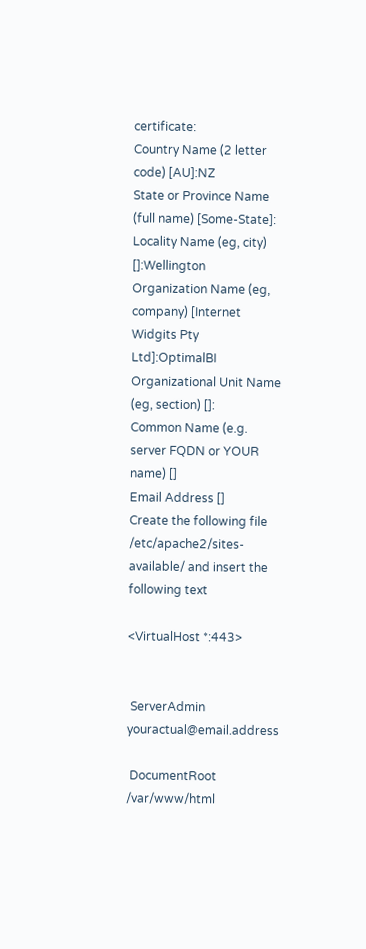certificate:
Country Name (2 letter code) [AU]:NZ
State or Province Name (full name) [Some-State]:
Locality Name (eg, city) []:Wellington
Organization Name (eg, company) [Internet Widgits Pty Ltd]:OptimalBI
Organizational Unit Name (eg, section) []:
Common Name (e.g. server FQDN or YOUR name) []
Email Address []
Create the following file /etc/apache2/sites-available/ and insert the following text

<VirtualHost *:443>


 ServerAdmin youractual@email.address

 DocumentRoot /var/www/html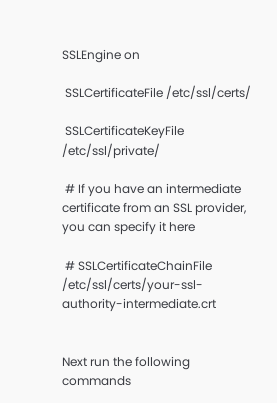SSLEngine on

 SSLCertificateFile /etc/ssl/certs/

 SSLCertificateKeyFile /etc/ssl/private/

 # If you have an intermediate certificate from an SSL provider, you can specify it here

 # SSLCertificateChainFile /etc/ssl/certs/your-ssl-authority-intermediate.crt


Next run the following commands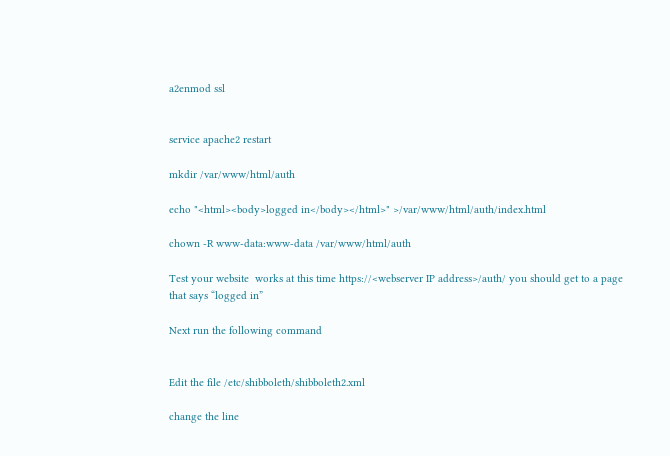a2enmod ssl


service apache2 restart

mkdir /var/www/html/auth

echo "<html><body>logged in</body></html>" >/var/www/html/auth/index.html

chown -R www-data:www-data /var/www/html/auth

Test your website  works at this time https://<webserver IP address>/auth/ you should get to a page that says “logged in”

Next run the following command


Edit the file /etc/shibboleth/shibboleth2.xml

change the line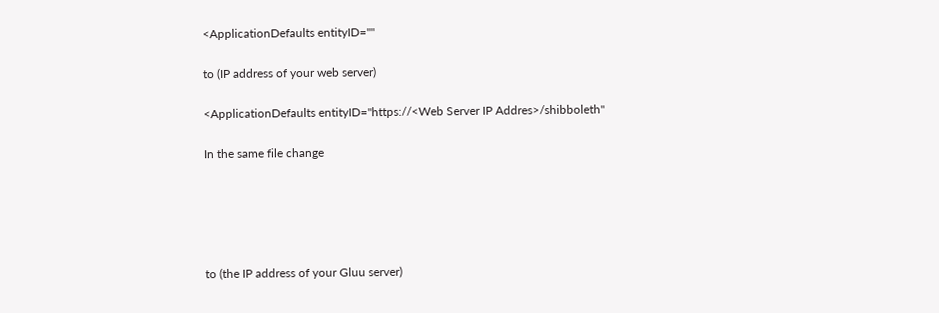<ApplicationDefaults entityID=""

to (IP address of your web server)

<ApplicationDefaults entityID="https://<Web Server IP Addres>/shibboleth"

In the same file change





to (the IP address of your Gluu server)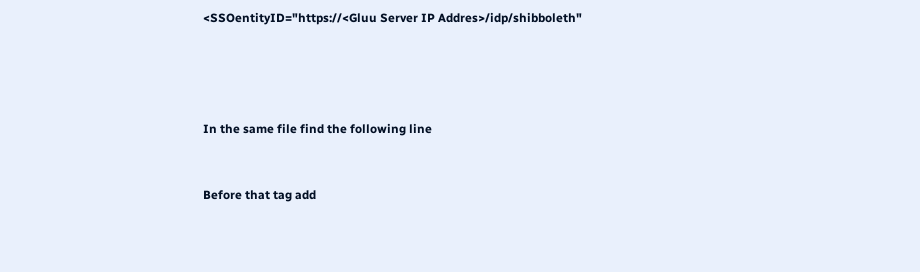<SSOentityID="https://<Gluu Server IP Addres>/idp/shibboleth"




In the same file find the following line


Before that tag add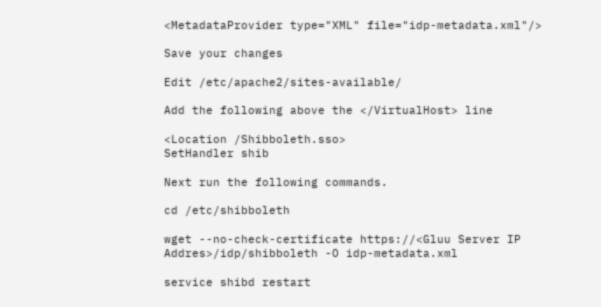<MetadataProvider type="XML" file="idp-metadata.xml"/>

Save your changes

Edit /etc/apache2/sites-available/

Add the following above the </VirtualHost> line

<Location /Shibboleth.sso>
SetHandler shib

Next run the following commands.

cd /etc/shibboleth

wget --no-check-certificate https://<Gluu Server IP Addres>/idp/shibboleth -O idp-metadata.xml

service shibd restart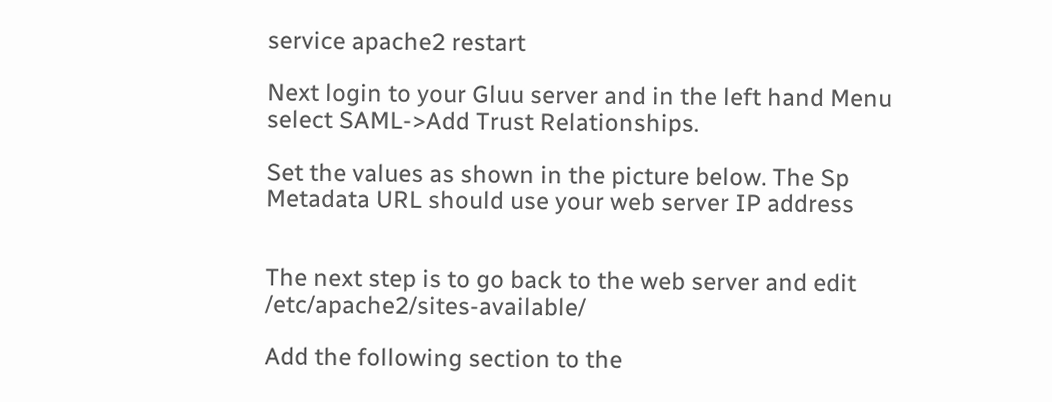service apache2 restart

Next login to your Gluu server and in the left hand Menu select SAML->Add Trust Relationships.

Set the values as shown in the picture below. The Sp Metadata URL should use your web server IP address


The next step is to go back to the web server and edit /etc/apache2/sites-available/

Add the following section to the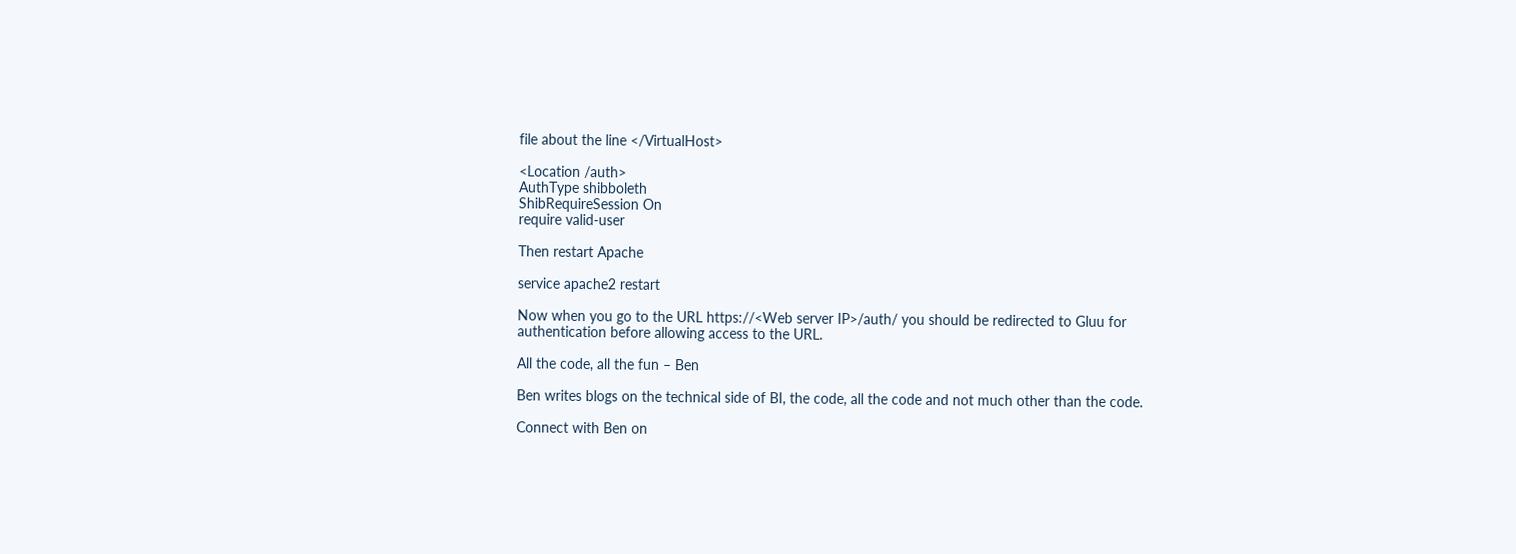file about the line </VirtualHost>

<Location /auth>
AuthType shibboleth
ShibRequireSession On
require valid-user

Then restart Apache

service apache2 restart

Now when you go to the URL https://<Web server IP>/auth/ you should be redirected to Gluu for authentication before allowing access to the URL.

All the code, all the fun – Ben

Ben writes blogs on the technical side of BI, the code, all the code and not much other than the code.

Connect with Ben on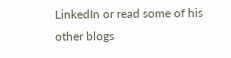LinkedIn or read some of his other blogs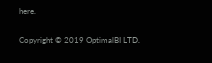here.

Copyright © 2019 OptimalBI LTD.